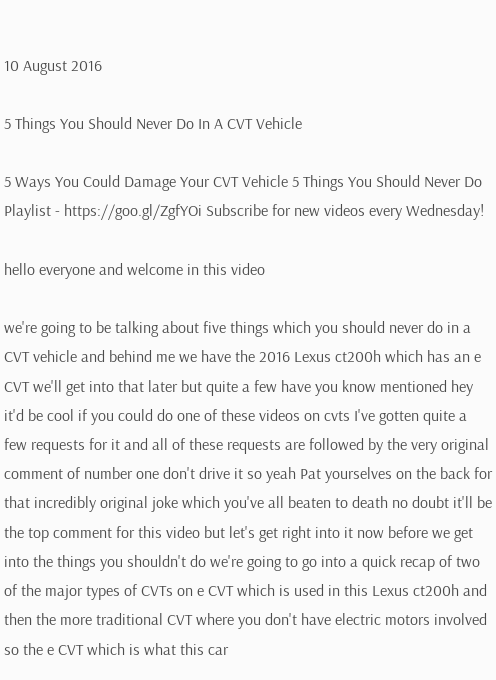10 August 2016

5 Things You Should Never Do In A CVT Vehicle

5 Ways You Could Damage Your CVT Vehicle 5 Things You Should Never Do Playlist - https://goo.gl/ZgfYOi Subscribe for new videos every Wednesday!

hello everyone and welcome in this video

we're going to be talking about five things which you should never do in a CVT vehicle and behind me we have the 2016 Lexus ct200h which has an e CVT we'll get into that later but quite a few have you know mentioned hey it'd be cool if you could do one of these videos on cvts I've gotten quite a few requests for it and all of these requests are followed by the very original comment of number one don't drive it so yeah Pat yourselves on the back for that incredibly original joke which you've all beaten to death no doubt it'll be the top comment for this video but let's get right into it now before we get into the things you shouldn't do we're going to go into a quick recap of two of the major types of CVTs on e CVT which is used in this Lexus ct200h and then the more traditional CVT where you don't have electric motors involved so the e CVT which is what this car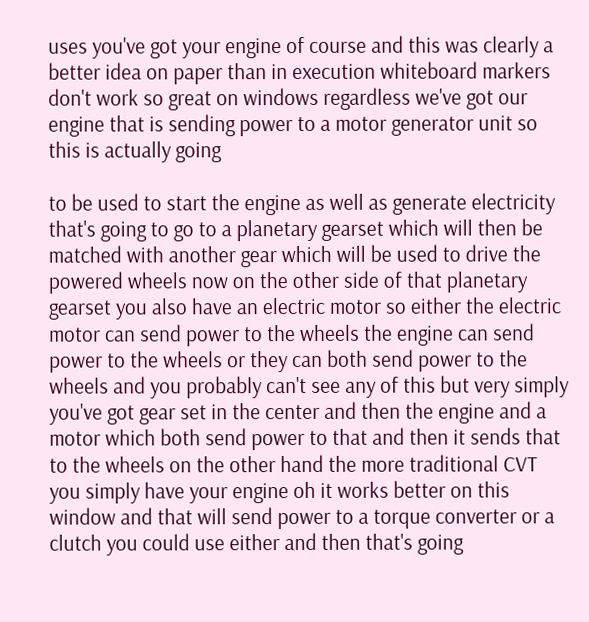uses you've got your engine of course and this was clearly a better idea on paper than in execution whiteboard markers don't work so great on windows regardless we've got our engine that is sending power to a motor generator unit so this is actually going

to be used to start the engine as well as generate electricity that's going to go to a planetary gearset which will then be matched with another gear which will be used to drive the powered wheels now on the other side of that planetary gearset you also have an electric motor so either the electric motor can send power to the wheels the engine can send power to the wheels or they can both send power to the wheels and you probably can't see any of this but very simply you've got gear set in the center and then the engine and a motor which both send power to that and then it sends that to the wheels on the other hand the more traditional CVT you simply have your engine oh it works better on this window and that will send power to a torque converter or a clutch you could use either and then that's going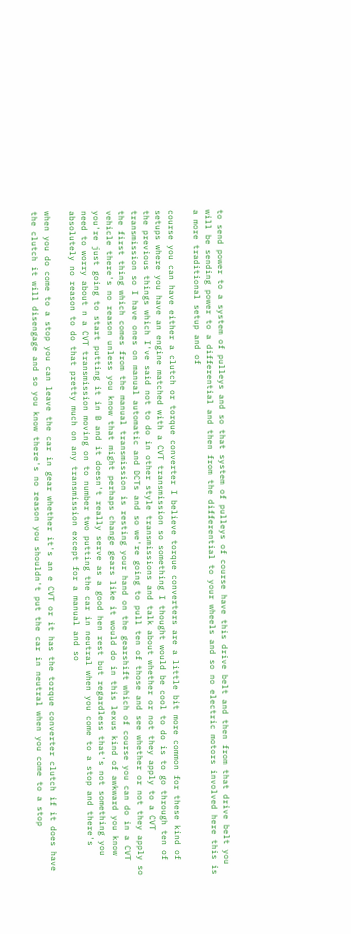to send power to a system of pulleys and so that system of pulleys of course have this drive belt and then from that drive belt you will be sending power to a differential and then from the differential to your wheels and so no electric motors involved here this is a more traditional setup and of

course you can have either a clutch or torque converter I believe torque converters are a little bit more common for these kind of setups where you have an engine matched with a CVT transmission so something I thought would be cool to do is to go through ten of the previous things which I've said not to do in other style transmissions and talk about whether or not they apply to a CVT transmission so I have ones on manual automatic and DCTs and so we're going to pull ten of those and see whether or not they apply so the first thing which comes from the manual transmission is resting your hand on the gearshift which of course you can do in a CVT vehicle there's no reason unless you know that might perhaps change gears like it would do in this lexus kind of awkward you know you're just going to start putting it in B and it doesn't really serve as a good hen rest but regardless that's not something you need to worry about n a CVT transmission moving on to number two putting the car in neutral when you come to a stop and there's absolutely no reason to do that pretty much on any transmission except for a manual and so

when you do come to a stop you can leave the car in gear whether it's an e CVT or it has the torque converter clutch if it does have the clutch it will disengage and so you know there's no reason you shouldn't put the car in neutral when you come to a stop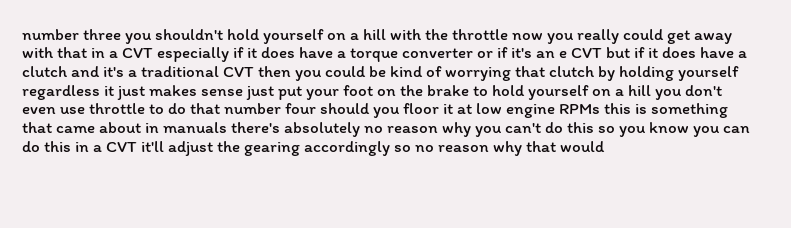number three you shouldn't hold yourself on a hill with the throttle now you really could get away with that in a CVT especially if it does have a torque converter or if it's an e CVT but if it does have a clutch and it's a traditional CVT then you could be kind of worrying that clutch by holding yourself regardless it just makes sense just put your foot on the brake to hold yourself on a hill you don't even use throttle to do that number four should you floor it at low engine RPMs this is something that came about in manuals there's absolutely no reason why you can't do this so you know you can do this in a CVT it'll adjust the gearing accordingly so no reason why that would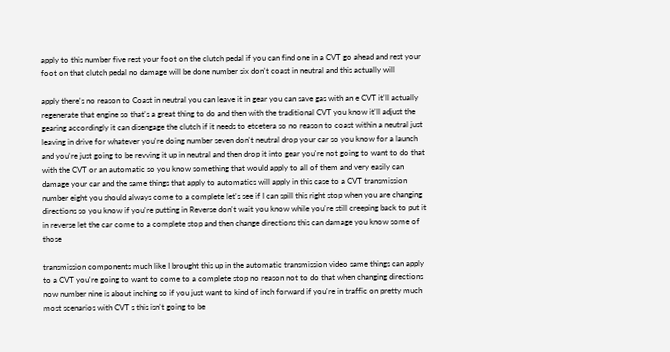apply to this number five rest your foot on the clutch pedal if you can find one in a CVT go ahead and rest your foot on that clutch pedal no damage will be done number six don't coast in neutral and this actually will

apply there's no reason to Coast in neutral you can leave it in gear you can save gas with an e CVT it'll actually regenerate that engine so that's a great thing to do and then with the traditional CVT you know it'll adjust the gearing accordingly it can disengage the clutch if it needs to etcetera so no reason to coast within a neutral just leaving in drive for whatever you're doing number seven don't neutral drop your car so you know for a launch and you're just going to be revving it up in neutral and then drop it into gear you're not going to want to do that with the CVT or an automatic so you know something that would apply to all of them and very easily can damage your car and the same things that apply to automatics will apply in this case to a CVT transmission number eight you should always come to a complete let's see if I can spill this right stop when you are changing directions so you know if you're putting in Reverse don't wait you know while you're still creeping back to put it in reverse let the car come to a complete stop and then change directions this can damage you know some of those

transmission components much like I brought this up in the automatic transmission video same things can apply to a CVT you're going to want to come to a complete stop no reason not to do that when changing directions now number nine is about inching so if you just want to kind of inch forward if you're in traffic on pretty much most scenarios with CVT s this isn't going to be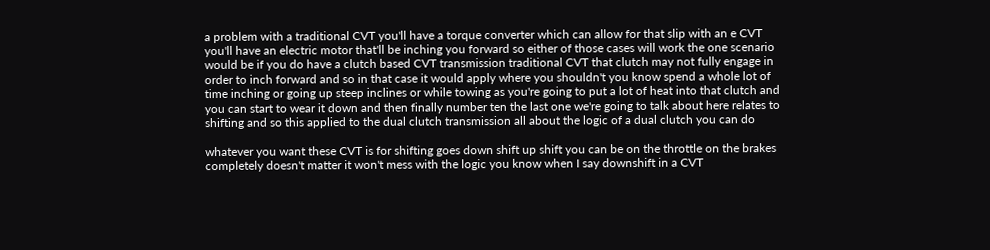a problem with a traditional CVT you'll have a torque converter which can allow for that slip with an e CVT you'll have an electric motor that'll be inching you forward so either of those cases will work the one scenario would be if you do have a clutch based CVT transmission traditional CVT that clutch may not fully engage in order to inch forward and so in that case it would apply where you shouldn't you know spend a whole lot of time inching or going up steep inclines or while towing as you're going to put a lot of heat into that clutch and you can start to wear it down and then finally number ten the last one we're going to talk about here relates to shifting and so this applied to the dual clutch transmission all about the logic of a dual clutch you can do

whatever you want these CVT is for shifting goes down shift up shift you can be on the throttle on the brakes completely doesn't matter it won't mess with the logic you know when I say downshift in a CVT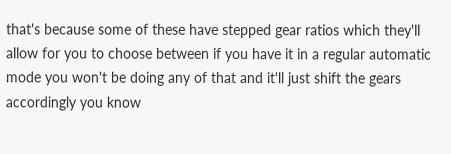that's because some of these have stepped gear ratios which they'll allow for you to choose between if you have it in a regular automatic mode you won't be doing any of that and it'll just shift the gears accordingly you know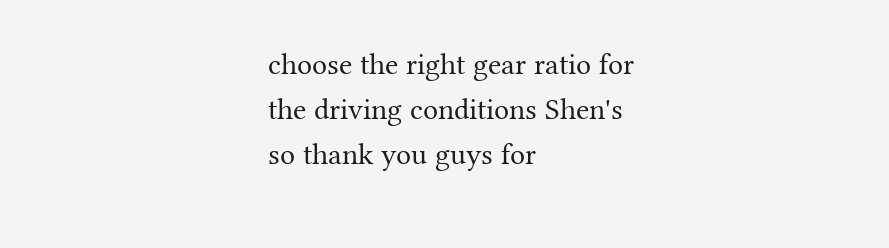choose the right gear ratio for the driving conditions Shen's so thank you guys for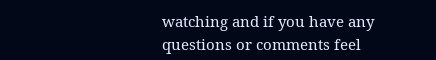watching and if you have any questions or comments feel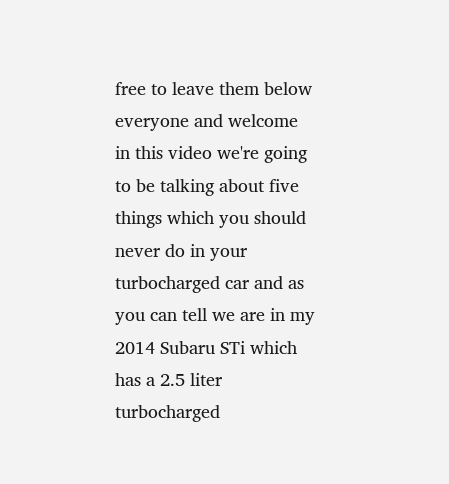free to leave them below everyone and welcome in this video we're going to be talking about five things which you should never do in your turbocharged car and as you can tell we are in my 2014 Subaru STi which has a 2.5 liter turbocharged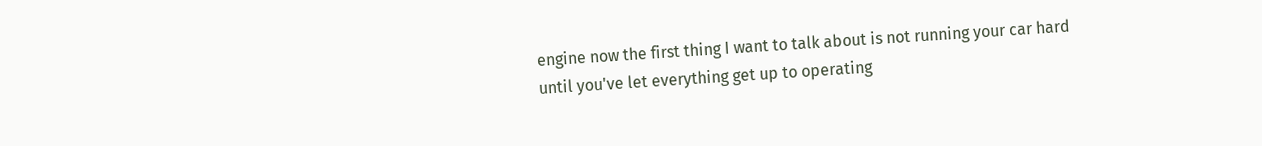engine now the first thing I want to talk about is not running your car hard until you've let everything get up to operating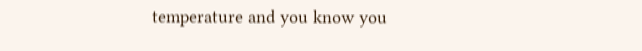temperature and you know you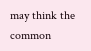may think the common